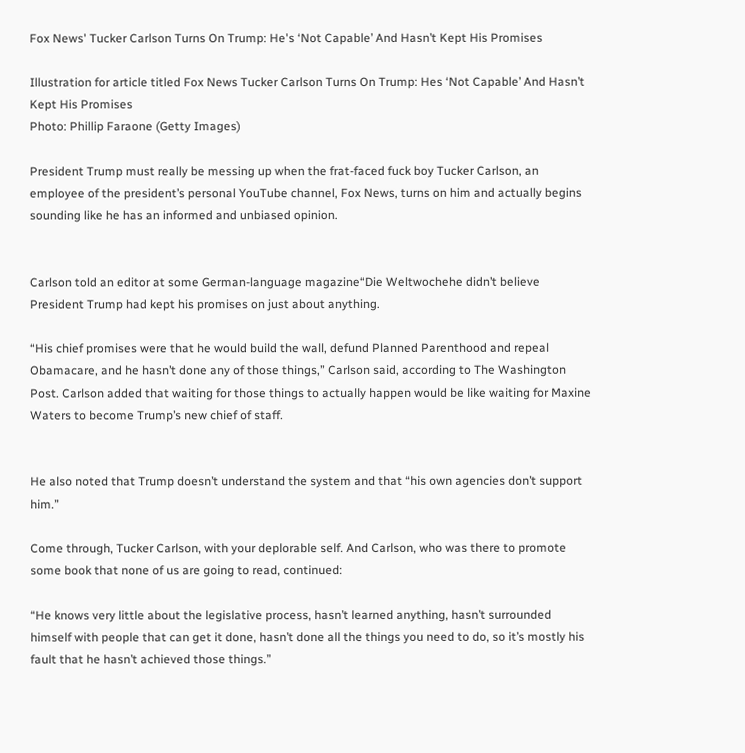Fox News' Tucker Carlson Turns On Trump: He's ‘Not Capable’ And Hasn’t Kept His Promises

Illustration for article titled Fox News Tucker Carlson Turns On Trump: Hes ‘Not Capable’ And Hasn’t Kept His Promises
Photo: Phillip Faraone (Getty Images)

President Trump must really be messing up when the frat-faced fuck boy Tucker Carlson, an employee of the president’s personal YouTube channel, Fox News, turns on him and actually begins sounding like he has an informed and unbiased opinion.


Carlson told an editor at some German-language magazine“Die Weltwochehe didn’t believe President Trump had kept his promises on just about anything.

“His chief promises were that he would build the wall, defund Planned Parenthood and repeal Obamacare, and he hasn’t done any of those things,” Carlson said, according to The Washington Post. Carlson added that waiting for those things to actually happen would be like waiting for Maxine Waters to become Trump’s new chief of staff.


He also noted that Trump doesn’t understand the system and that “his own agencies don’t support him.”

Come through, Tucker Carlson, with your deplorable self. And Carlson, who was there to promote some book that none of us are going to read, continued:

“He knows very little about the legislative process, hasn’t learned anything, hasn’t surrounded himself with people that can get it done, hasn’t done all the things you need to do, so it’s mostly his fault that he hasn’t achieved those things.”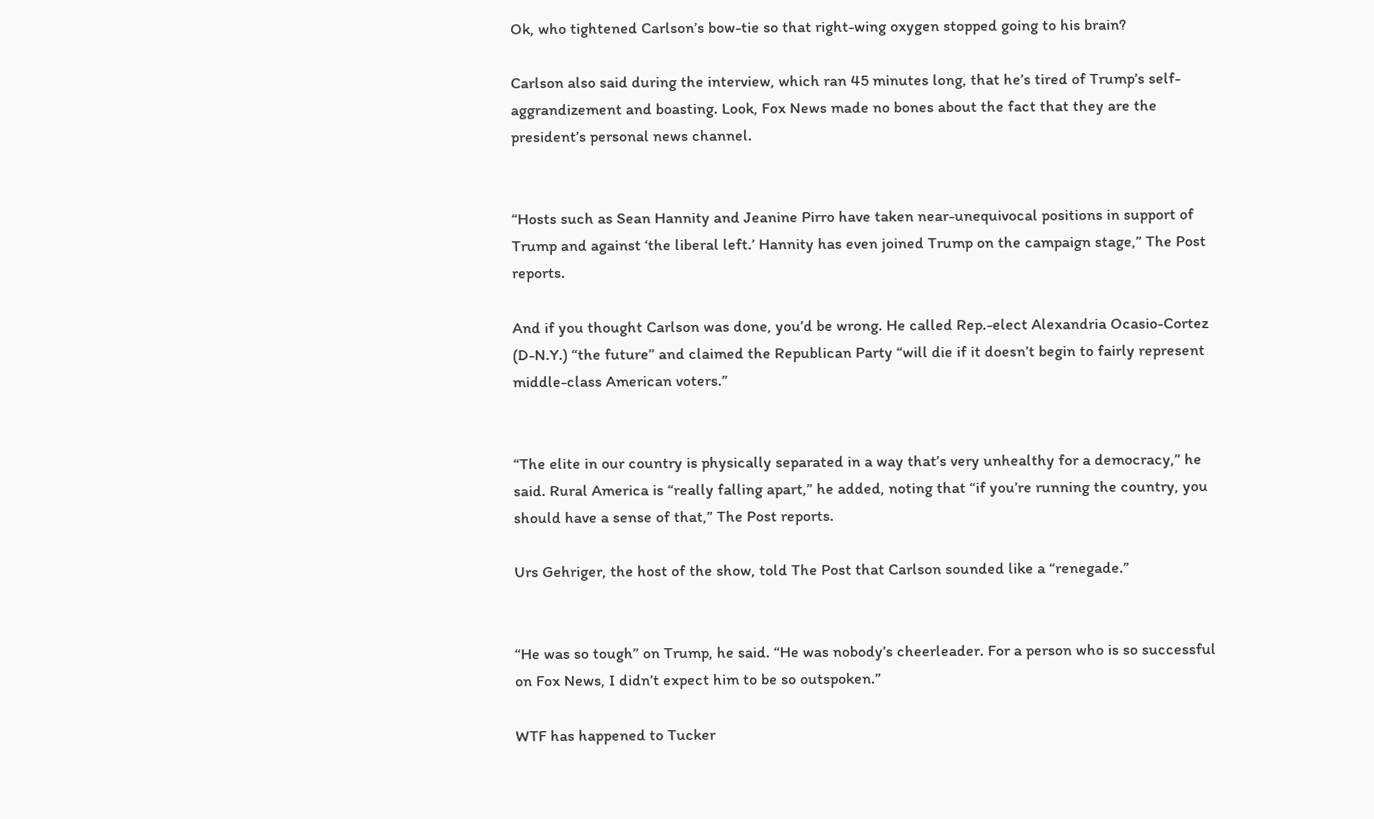Ok, who tightened Carlson’s bow-tie so that right-wing oxygen stopped going to his brain?

Carlson also said during the interview, which ran 45 minutes long, that he’s tired of Trump’s self-aggrandizement and boasting. Look, Fox News made no bones about the fact that they are the president’s personal news channel.


“Hosts such as Sean Hannity and Jeanine Pirro have taken near-unequivocal positions in support of Trump and against ‘the liberal left.’ Hannity has even joined Trump on the campaign stage,” The Post reports.

And if you thought Carlson was done, you’d be wrong. He called Rep.-elect Alexandria Ocasio-Cortez (D-N.Y.) “the future” and claimed the Republican Party “will die if it doesn’t begin to fairly represent middle-class American voters.”


“The elite in our country is physically separated in a way that’s very unhealthy for a democracy,” he said. Rural America is “really falling apart,” he added, noting that “if you’re running the country, you should have a sense of that,” The Post reports.

Urs Gehriger, the host of the show, told The Post that Carlson sounded like a “renegade.”


“He was so tough” on Trump, he said. “He was nobody’s cheerleader. For a person who is so successful on Fox News, I didn’t expect him to be so outspoken.”

WTF has happened to Tucker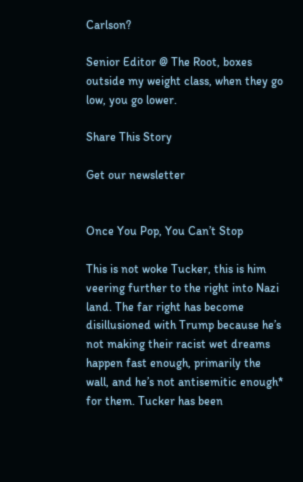Carlson?

Senior Editor @ The Root, boxes outside my weight class, when they go low, you go lower.

Share This Story

Get our newsletter


Once You Pop, You Can’t Stop

This is not woke Tucker, this is him veering further to the right into Nazi land. The far right has become disillusioned with Trump because he’s not making their racist wet dreams happen fast enough, primarily the wall, and he’s not antisemitic enough* for them. Tucker has been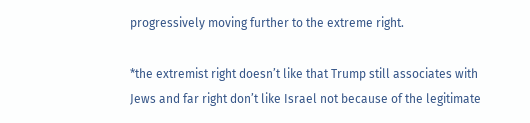progressively moving further to the extreme right.

*the extremist right doesn’t like that Trump still associates with Jews and far right don’t like Israel not because of the legitimate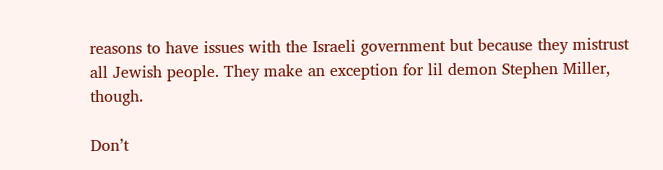reasons to have issues with the Israeli government but because they mistrust all Jewish people. They make an exception for lil demon Stephen Miller, though.

Don’t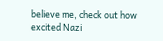believe me, check out how excited Nazi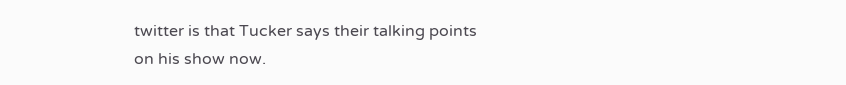twitter is that Tucker says their talking points on his show now.